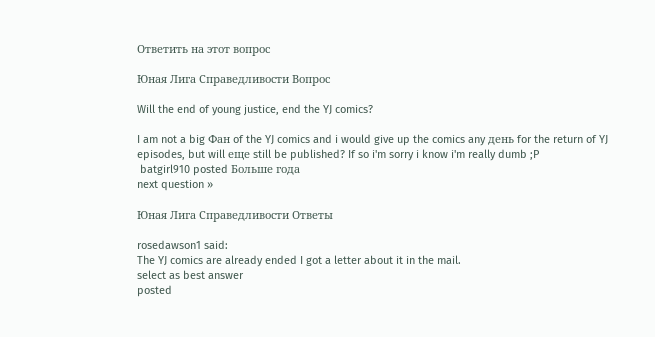Ответить на этот вопрос

Юная Лига Справедливости Вопрос

Will the end of young justice, end the YJ comics?

I am not a big Фан of the YJ comics and i would give up the comics any день for the return of YJ episodes, but will еще still be published? If so i'm sorry i know i'm really dumb ;P
 batgirl910 posted Больше года
next question »

Юная Лига Справедливости Ответы

rosedawson1 said:
The YJ comics are already ended I got a letter about it in the mail.
select as best answer
posted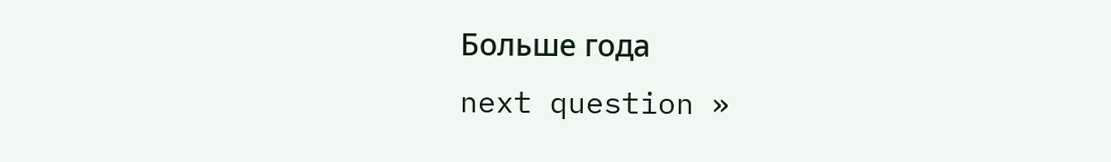Больше года
next question »